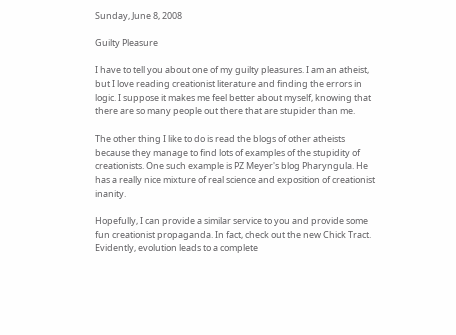Sunday, June 8, 2008

Guilty Pleasure

I have to tell you about one of my guilty pleasures. I am an atheist, but I love reading creationist literature and finding the errors in logic. I suppose it makes me feel better about myself, knowing that there are so many people out there that are stupider than me.

The other thing I like to do is read the blogs of other atheists because they manage to find lots of examples of the stupidity of creationists. One such example is PZ Meyer's blog Pharyngula. He has a really nice mixture of real science and exposition of creationist inanity.

Hopefully, I can provide a similar service to you and provide some fun creationist propaganda. In fact, check out the new Chick Tract. Evidently, evolution leads to a complete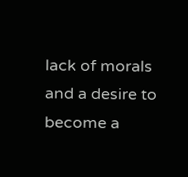lack of morals and a desire to become a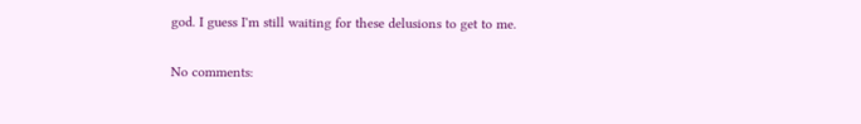god. I guess I'm still waiting for these delusions to get to me.

No comments: